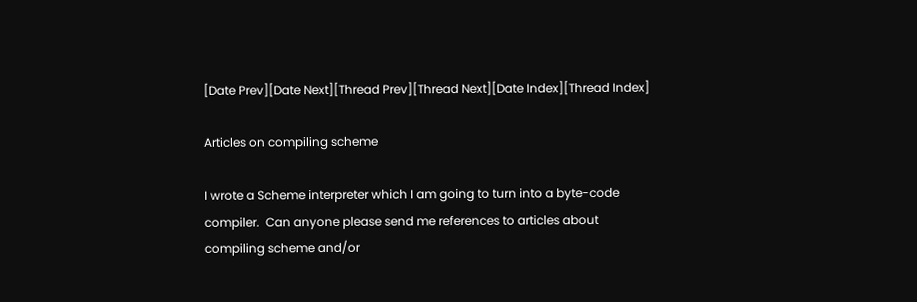[Date Prev][Date Next][Thread Prev][Thread Next][Date Index][Thread Index]

Articles on compiling scheme

I wrote a Scheme interpreter which I am going to turn into a byte-code
compiler.  Can anyone please send me references to articles about
compiling scheme and/or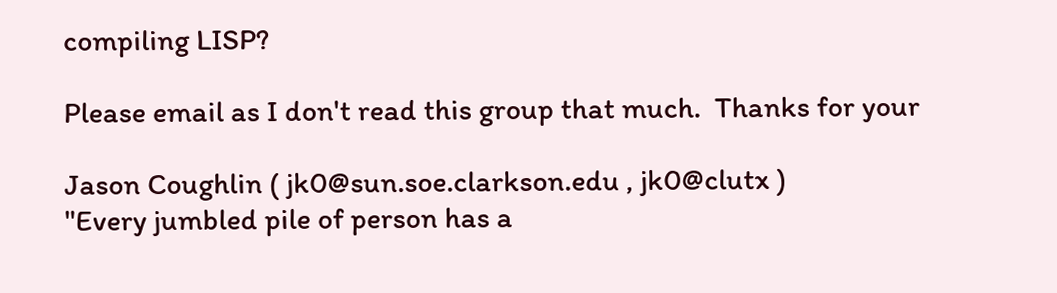compiling LISP?

Please email as I don't read this group that much.  Thanks for your

Jason Coughlin ( jk0@sun.soe.clarkson.edu , jk0@clutx )
"Every jumbled pile of person has a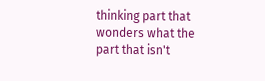thinking part that wonders what the
part that isn't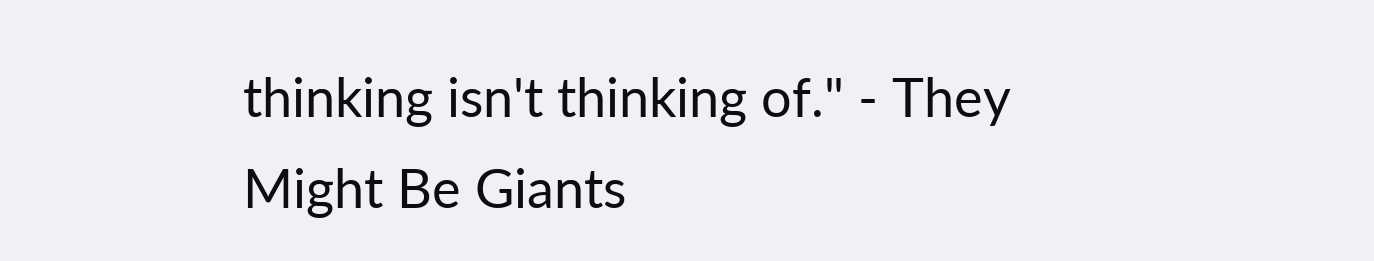thinking isn't thinking of." - They Might Be Giants